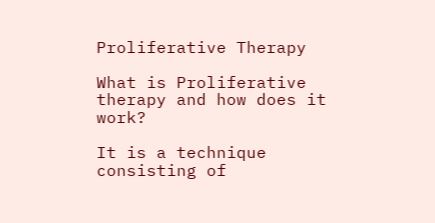Proliferative Therapy

What is Proliferative therapy and how does it work?

It is a technique consisting of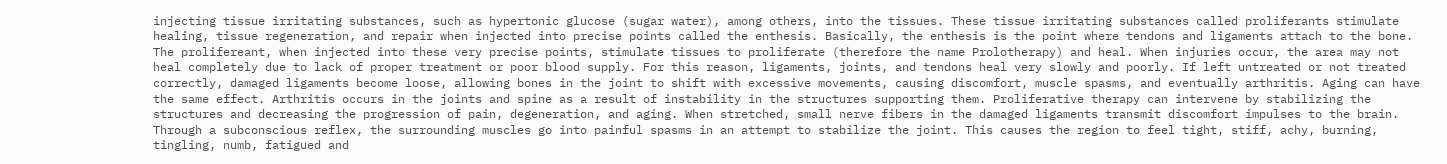injecting tissue irritating substances, such as hypertonic glucose (sugar water), among others, into the tissues. These tissue irritating substances called proliferants stimulate healing, tissue regeneration, and repair when injected into precise points called the enthesis. Basically, the enthesis is the point where tendons and ligaments attach to the bone. The prolifereant, when injected into these very precise points, stimulate tissues to proliferate (therefore the name Prolotherapy) and heal. When injuries occur, the area may not heal completely due to lack of proper treatment or poor blood supply. For this reason, ligaments, joints, and tendons heal very slowly and poorly. If left untreated or not treated correctly, damaged ligaments become loose, allowing bones in the joint to shift with excessive movements, causing discomfort, muscle spasms, and eventually arthritis. Aging can have the same effect. Arthritis occurs in the joints and spine as a result of instability in the structures supporting them. Proliferative therapy can intervene by stabilizing the structures and decreasing the progression of pain, degeneration, and aging. When stretched, small nerve fibers in the damaged ligaments transmit discomfort impulses to the brain. Through a subconscious reflex, the surrounding muscles go into painful spasms in an attempt to stabilize the joint. This causes the region to feel tight, stiff, achy, burning, tingling, numb, fatigued and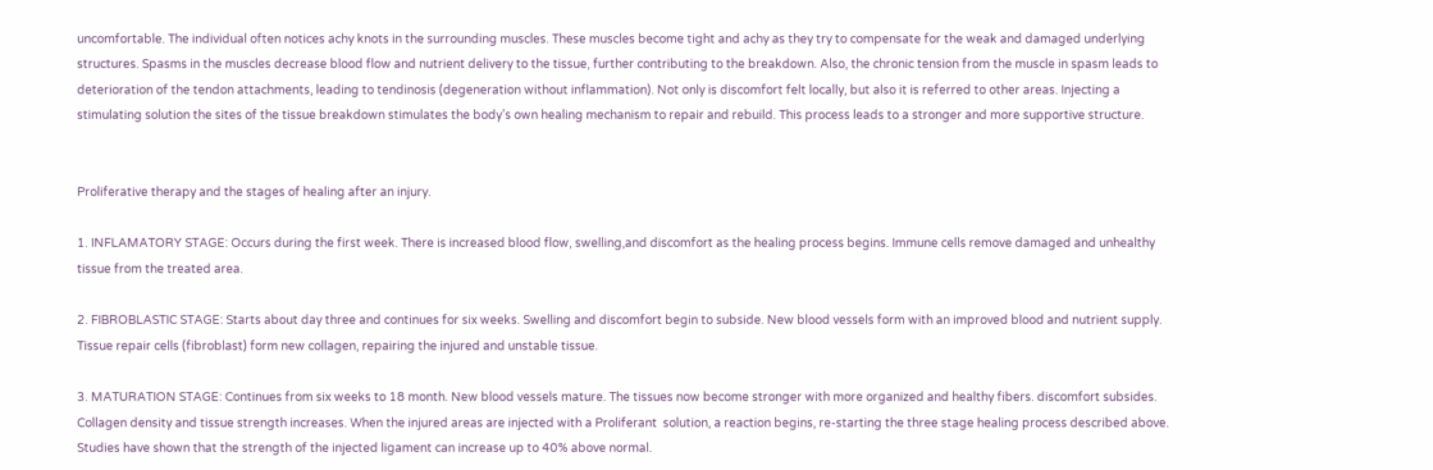uncomfortable. The individual often notices achy knots in the surrounding muscles. These muscles become tight and achy as they try to compensate for the weak and damaged underlying structures. Spasms in the muscles decrease blood flow and nutrient delivery to the tissue, further contributing to the breakdown. Also, the chronic tension from the muscle in spasm leads to deterioration of the tendon attachments, leading to tendinosis (degeneration without inflammation). Not only is discomfort felt locally, but also it is referred to other areas. Injecting a stimulating solution the sites of the tissue breakdown stimulates the body’s own healing mechanism to repair and rebuild. This process leads to a stronger and more supportive structure.


Proliferative therapy and the stages of healing after an injury.

1. INFLAMATORY STAGE: Occurs during the first week. There is increased blood flow, swelling,and discomfort as the healing process begins. Immune cells remove damaged and unhealthy tissue from the treated area.

2. FIBROBLASTIC STAGE: Starts about day three and continues for six weeks. Swelling and discomfort begin to subside. New blood vessels form with an improved blood and nutrient supply. Tissue repair cells (fibroblast) form new collagen, repairing the injured and unstable tissue.

3. MATURATION STAGE: Continues from six weeks to 18 month. New blood vessels mature. The tissues now become stronger with more organized and healthy fibers. discomfort subsides. Collagen density and tissue strength increases. When the injured areas are injected with a Proliferant  solution, a reaction begins, re-starting the three stage healing process described above. Studies have shown that the strength of the injected ligament can increase up to 40% above normal.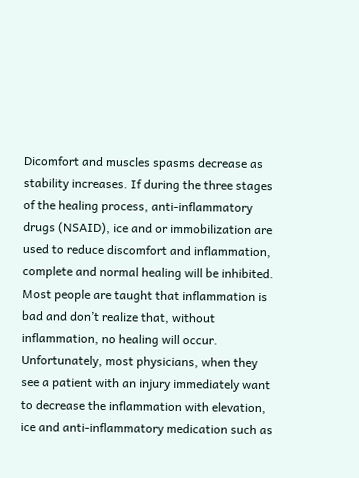Dicomfort and muscles spasms decrease as stability increases. If during the three stages of the healing process, anti-inflammatory drugs (NSAID), ice and or immobilization are used to reduce discomfort and inflammation, complete and normal healing will be inhibited. Most people are taught that inflammation is bad and don’t realize that, without inflammation, no healing will occur. Unfortunately, most physicians, when they see a patient with an injury immediately want to decrease the inflammation with elevation, ice and anti-inflammatory medication such as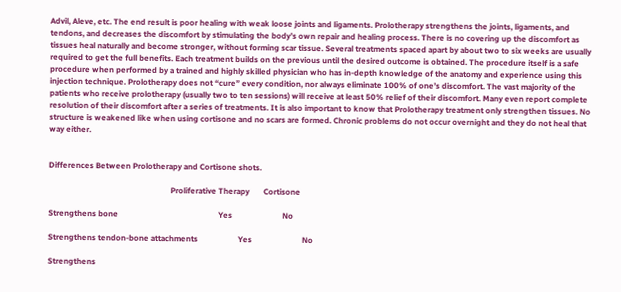Advil, Aleve, etc. The end result is poor healing with weak loose joints and ligaments. Prolotherapy strengthens the joints, ligaments, and tendons, and decreases the discomfort by stimulating the body’s own repair and healing process. There is no covering up the discomfort as tissues heal naturally and become stronger, without forming scar tissue. Several treatments spaced apart by about two to six weeks are usually required to get the full benefits. Each treatment builds on the previous until the desired outcome is obtained. The procedure itself is a safe procedure when performed by a trained and highly skilled physician who has in-depth knowledge of the anatomy and experience using this injection technique. Prolotherapy does not “cure” every condition, nor always eliminate 100% of one’s discomfort. The vast majority of the patients who receive prolotherapy (usually two to ten sessions) will receive at least 50% relief of their discomfort. Many even report complete resolution of their discomfort after a series of treatments. It is also important to know that Prolotherapy treatment only strengthen tissues. No structure is weakened like when using cortisone and no scars are formed. Chronic problems do not occur overnight and they do not heal that way either.


Differences Between Prolotherapy and Cortisone shots.

                                                             Proliferative Therapy       Cortisone

Strengthens bone                                                  Yes                         No

Strengthens tendon-bone attachments                    Yes                         No

Strengthens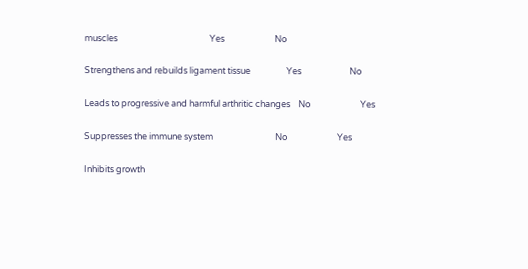muscles                                              Yes                         No

Strengthens and rebuilds ligament tissue                  Yes                        No

Leads to progressive and harmful arthritic changes    No                         Yes

Suppresses the immune system                               No                         Yes

Inhibits growth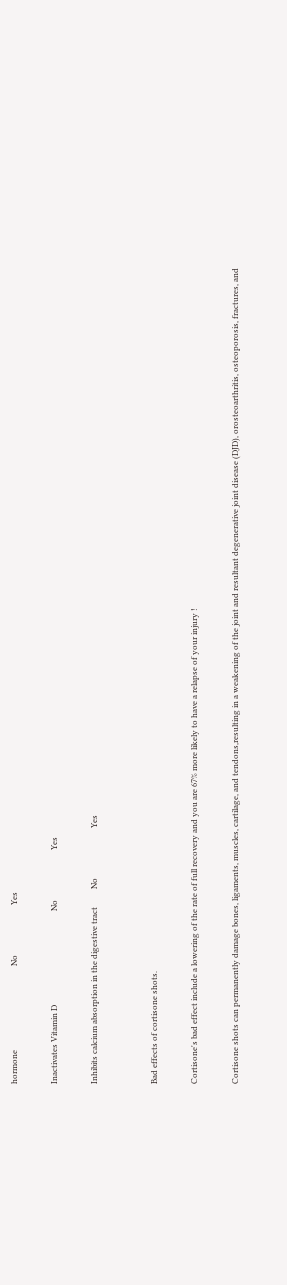hormone                                          No                         Yes

Inactivates Vitamin D                                               No                         Yes

Inhibits calcium absorption in the digestive tract         No                         Yes


Bad effects of cortisone shots.

Cortisone's bad effect include a lowering of the rate of full recovery and you are 67% more likely to have a relapse of your injury !

Cortisone shots can permanently damage bones, ligaments, muscles, cartilage, and tendons,resulting in a weakening of the joint and resultant degenerative joint disease (DJD), orosteoarthritis, osteoporosis, fractures, and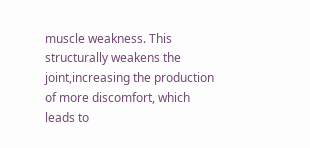muscle weakness. This structurally weakens the joint,increasing the production of more discomfort, which leads to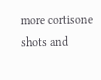more cortisone shots and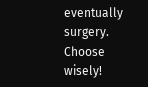eventually surgery. Choose wisely!